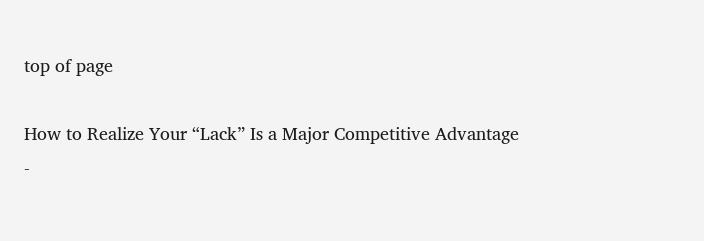top of page

How to Realize Your “Lack” Is a Major Competitive Advantage -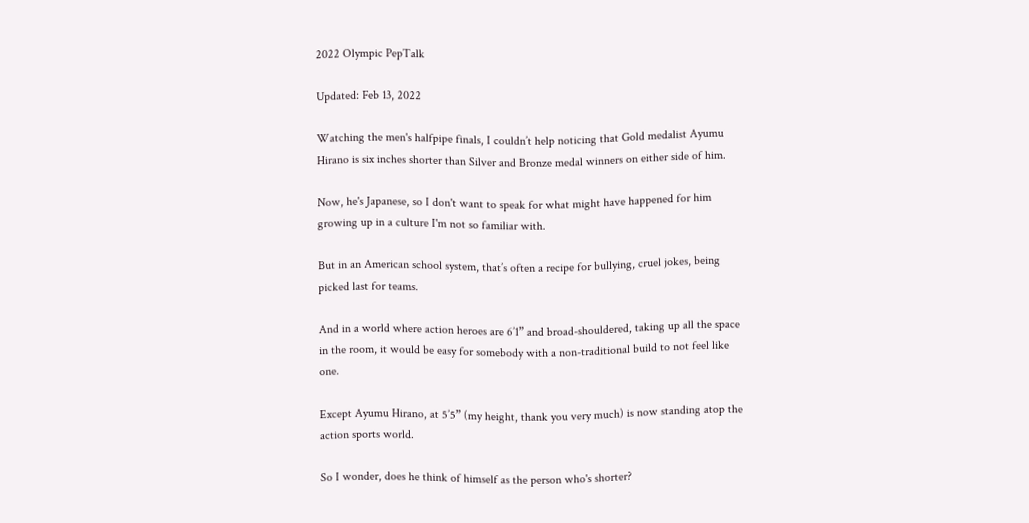2022 Olympic PepTalk

Updated: Feb 13, 2022

Watching the men's halfpipe finals, I couldn’t help noticing that Gold medalist Ayumu Hirano is six inches shorter than Silver and Bronze medal winners on either side of him.

Now, he's Japanese, so I don't want to speak for what might have happened for him growing up in a culture I'm not so familiar with.

But in an American school system, that’s often a recipe for bullying, cruel jokes, being picked last for teams.

And in a world where action heroes are 6’1” and broad-shouldered, taking up all the space in the room, it would be easy for somebody with a non-traditional build to not feel like one.

Except Ayumu Hirano, at 5’5” (my height, thank you very much) is now standing atop the action sports world.

So I wonder, does he think of himself as the person who's shorter?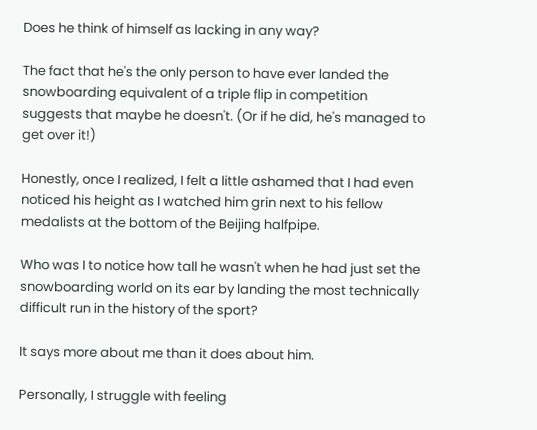Does he think of himself as lacking in any way?

The fact that he's the only person to have ever landed the snowboarding equivalent of a triple flip in competition suggests that maybe he doesn't. (Or if he did, he's managed to get over it!)

Honestly, once I realized, I felt a little ashamed that I had even noticed his height as I watched him grin next to his fellow medalists at the bottom of the Beijing halfpipe.

Who was I to notice how tall he wasn't when he had just set the snowboarding world on its ear by landing the most technically difficult run in the history of the sport?

It says more about me than it does about him.

Personally, I struggle with feeling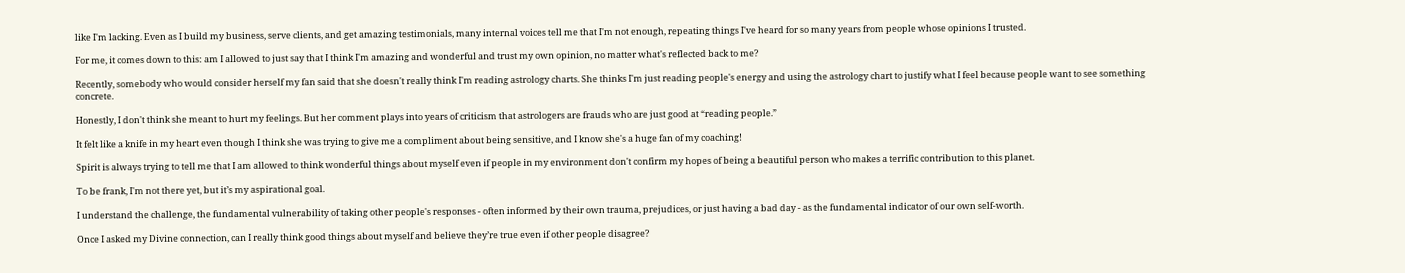like I'm lacking. Even as I build my business, serve clients, and get amazing testimonials, many internal voices tell me that I'm not enough, repeating things I've heard for so many years from people whose opinions I trusted.

For me, it comes down to this: am I allowed to just say that I think I'm amazing and wonderful and trust my own opinion, no matter what's reflected back to me?

Recently, somebody who would consider herself my fan said that she doesn't really think I'm reading astrology charts. She thinks I'm just reading people's energy and using the astrology chart to justify what I feel because people want to see something concrete.

Honestly, I don't think she meant to hurt my feelings. But her comment plays into years of criticism that astrologers are frauds who are just good at “reading people.”

It felt like a knife in my heart even though I think she was trying to give me a compliment about being sensitive, and I know she's a huge fan of my coaching!

Spirit is always trying to tell me that I am allowed to think wonderful things about myself even if people in my environment don't confirm my hopes of being a beautiful person who makes a terrific contribution to this planet.

To be frank, I'm not there yet, but it’s my aspirational goal.

I understand the challenge, the fundamental vulnerability of taking other people's responses - often informed by their own trauma, prejudices, or just having a bad day - as the fundamental indicator of our own self-worth.

Once I asked my Divine connection, can I really think good things about myself and believe they’re true even if other people disagree?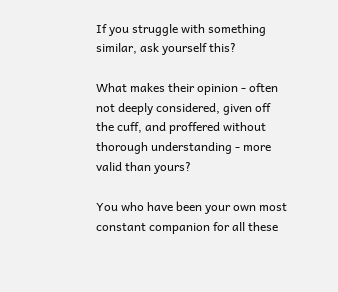If you struggle with something similar, ask yourself this?

What makes their opinion - often not deeply considered, given off the cuff, and proffered without thorough understanding - more valid than yours?

You who have been your own most constant companion for all these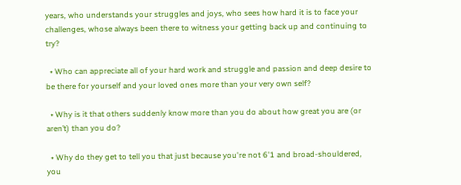years, who understands your struggles and joys, who sees how hard it is to face your challenges, whose always been there to witness your getting back up and continuing to try?

  • Who can appreciate all of your hard work and struggle and passion and deep desire to be there for yourself and your loved ones more than your very own self?

  • Why is it that others suddenly know more than you do about how great you are (or aren’t) than you do?

  • Why do they get to tell you that just because you're not 6'1 and broad-shouldered, you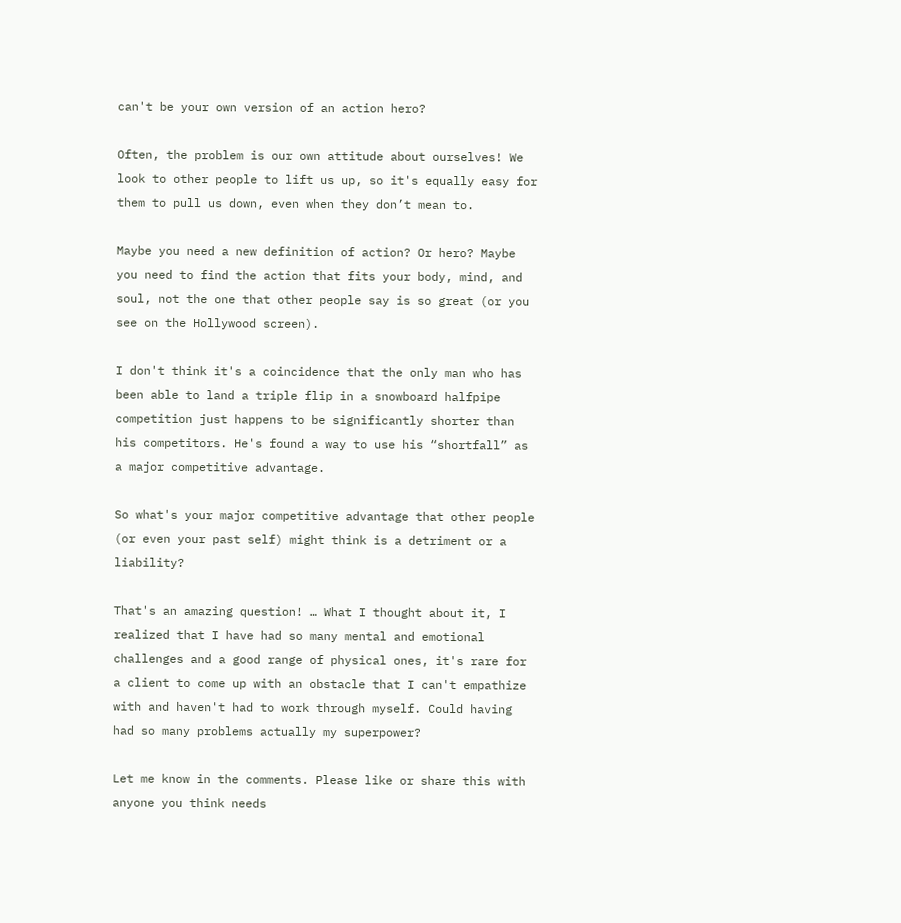can't be your own version of an action hero?

Often, the problem is our own attitude about ourselves! We look to other people to lift us up, so it's equally easy for them to pull us down, even when they don’t mean to.

Maybe you need a new definition of action? Or hero? Maybe you need to find the action that fits your body, mind, and soul, not the one that other people say is so great (or you see on the Hollywood screen).

I don't think it's a coincidence that the only man who has been able to land a triple flip in a snowboard halfpipe competition just happens to be significantly shorter than his competitors. He's found a way to use his “shortfall” as a major competitive advantage.

So what's your major competitive advantage that other people (or even your past self) might think is a detriment or a liability?

That's an amazing question! … What I thought about it, I realized that I have had so many mental and emotional challenges and a good range of physical ones, it's rare for a client to come up with an obstacle that I can't empathize with and haven't had to work through myself. Could having had so many problems actually my superpower?

Let me know in the comments. Please like or share this with anyone you think needs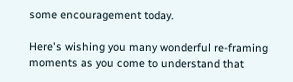some encouragement today.

Here's wishing you many wonderful re-framing moments as you come to understand that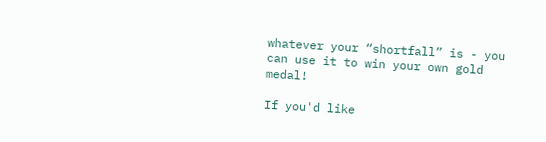whatever your “shortfall” is - you can use it to win your own gold medal!

If you'd like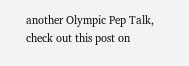another Olympic Pep Talk, check out this post on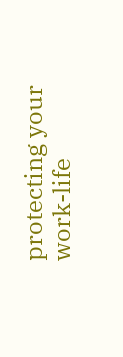protecting your work-life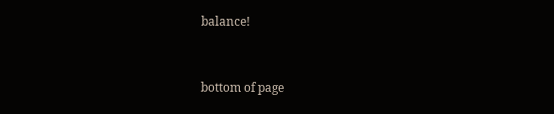balance!


bottom of page